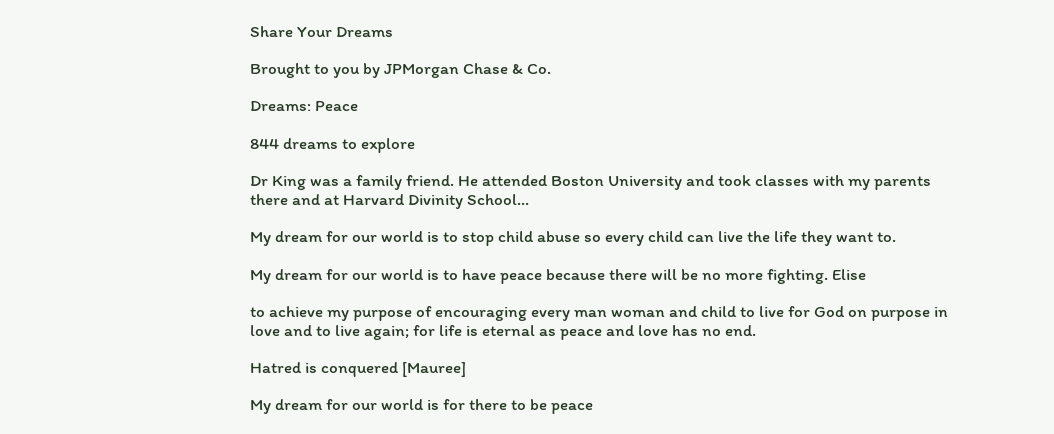Share Your Dreams

Brought to you by JPMorgan Chase & Co.

Dreams: Peace

844 dreams to explore

Dr King was a family friend. He attended Boston University and took classes with my parents there and at Harvard Divinity School...

My dream for our world is to stop child abuse so every child can live the life they want to.

My dream for our world is to have peace because there will be no more fighting. Elise

to achieve my purpose of encouraging every man woman and child to live for God on purpose in love and to live again; for life is eternal as peace and love has no end.

Hatred is conquered [Mauree]

My dream for our world is for there to be peace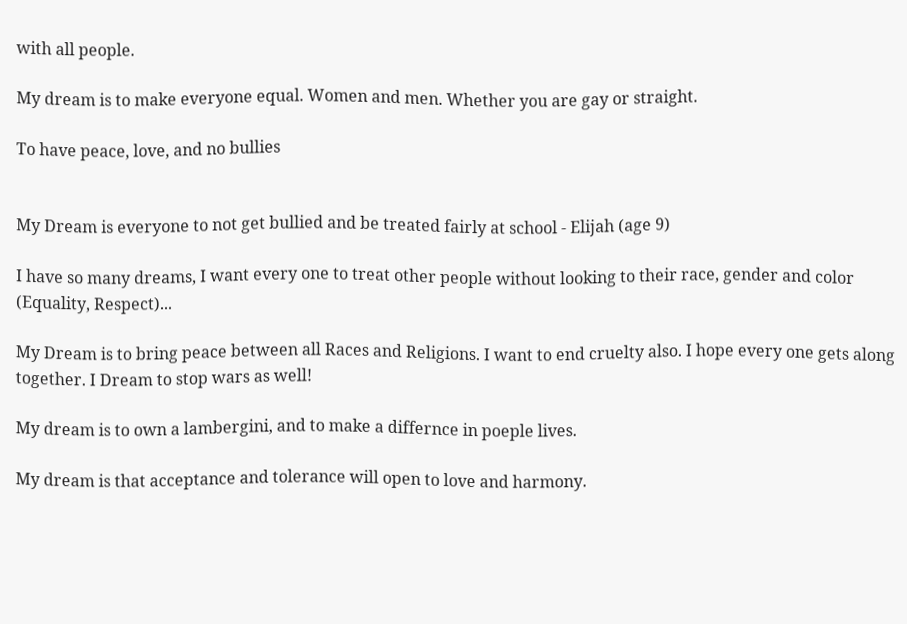with all people.

My dream is to make everyone equal. Women and men. Whether you are gay or straight.

To have peace, love, and no bullies


My Dream is everyone to not get bullied and be treated fairly at school - Elijah (age 9)

I have so many dreams, I want every one to treat other people without looking to their race, gender and color (Equality, Respect)...

My Dream is to bring peace between all Races and Religions. I want to end cruelty also. I hope every one gets along together. I Dream to stop wars as well!

My dream is to own a lambergini, and to make a differnce in poeple lives.

My dream is that acceptance and tolerance will open to love and harmony.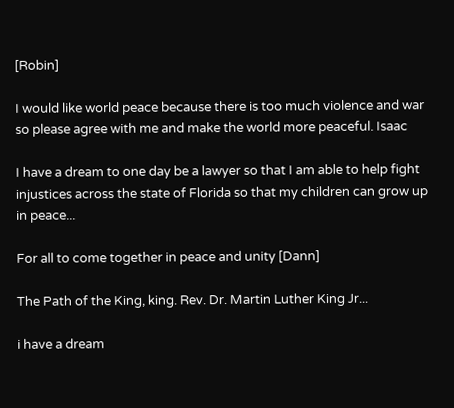[Robin]

I would like world peace because there is too much violence and war so please agree with me and make the world more peaceful. Isaac

I have a dream to one day be a lawyer so that I am able to help fight injustices across the state of Florida so that my children can grow up in peace...

For all to come together in peace and unity [Dann]

The Path of the King, king. Rev. Dr. Martin Luther King Jr...

i have a dream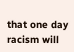that one day racism will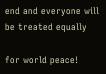end and everyone will be treated equally

for world peace!